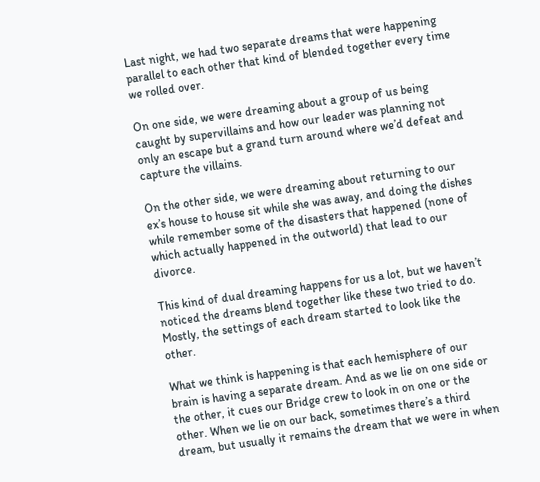Last night, we had two separate dreams that were happening parallel to each other that kind of blended together every time we rolled over.

On one side, we were dreaming about a group of us being caught by supervillains and how our leader was planning not only an escape but a grand turn around where we’d defeat and capture the villains.

On the other side, we were dreaming about returning to our ex’s house to house sit while she was away, and doing the dishes while remember some of the disasters that happened (none of which actually happened in the outworld) that lead to our divorce.

This kind of dual dreaming happens for us a lot, but we haven’t noticed the dreams blend together like these two tried to do. Mostly, the settings of each dream started to look like the other.

What we think is happening is that each hemisphere of our brain is having a separate dream. And as we lie on one side or the other, it cues our Bridge crew to look in on one or the other. When we lie on our back, sometimes there’s a third dream, but usually it remains the dream that we were in when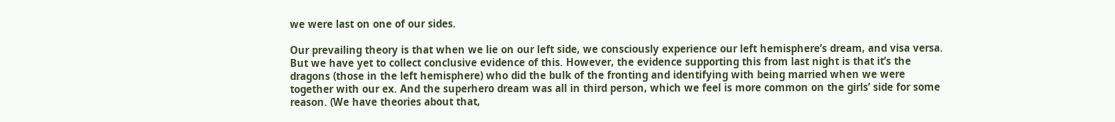we were last on one of our sides.

Our prevailing theory is that when we lie on our left side, we consciously experience our left hemisphere’s dream, and visa versa. But we have yet to collect conclusive evidence of this. However, the evidence supporting this from last night is that it’s the dragons (those in the left hemisphere) who did the bulk of the fronting and identifying with being married when we were together with our ex. And the superhero dream was all in third person, which we feel is more common on the girls’ side for some reason. (We have theories about that,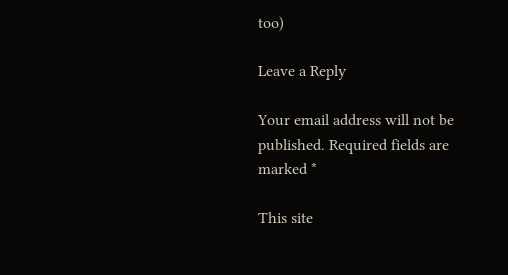too)

Leave a Reply

Your email address will not be published. Required fields are marked *

This site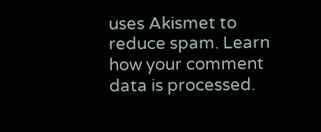uses Akismet to reduce spam. Learn how your comment data is processed.